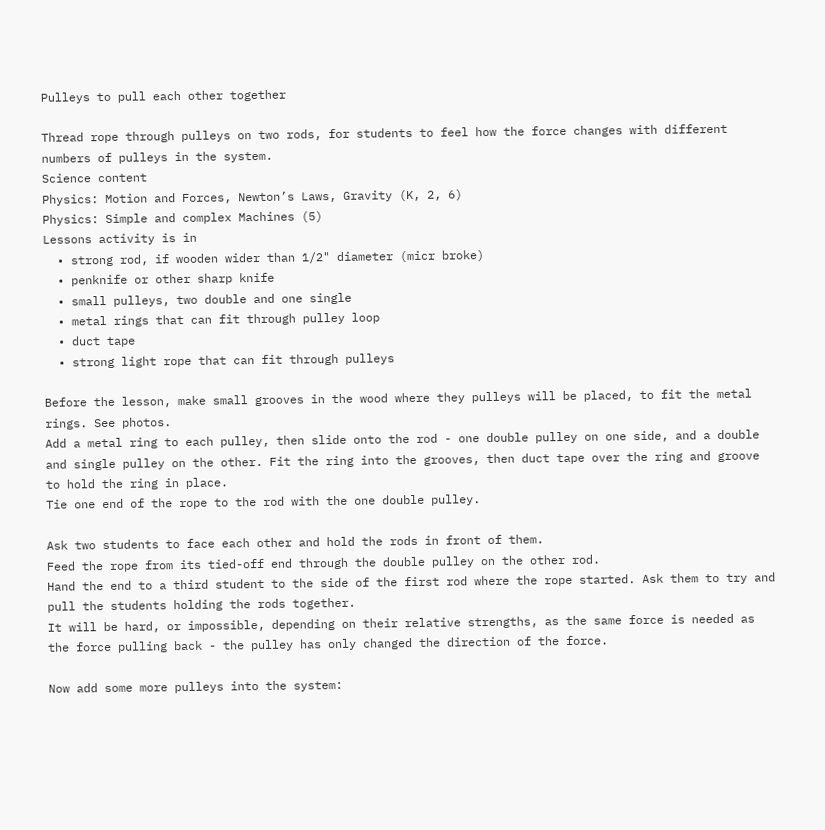Pulleys to pull each other together

Thread rope through pulleys on two rods, for students to feel how the force changes with different numbers of pulleys in the system.
Science content
Physics: Motion and Forces, Newton’s Laws, Gravity (K, 2, 6)
Physics: Simple and complex Machines (5)
Lessons activity is in
  • strong rod, if wooden wider than 1/2" diameter (micr broke)
  • penknife or other sharp knife
  • small pulleys, two double and one single
  • metal rings that can fit through pulley loop
  • duct tape
  • strong light rope that can fit through pulleys

Before the lesson, make small grooves in the wood where they pulleys will be placed, to fit the metal rings. See photos.
Add a metal ring to each pulley, then slide onto the rod - one double pulley on one side, and a double and single pulley on the other. Fit the ring into the grooves, then duct tape over the ring and groove to hold the ring in place.
Tie one end of the rope to the rod with the one double pulley.

Ask two students to face each other and hold the rods in front of them.
Feed the rope from its tied-off end through the double pulley on the other rod.
Hand the end to a third student to the side of the first rod where the rope started. Ask them to try and pull the students holding the rods together.
It will be hard, or impossible, depending on their relative strengths, as the same force is needed as the force pulling back - the pulley has only changed the direction of the force.

Now add some more pulleys into the system: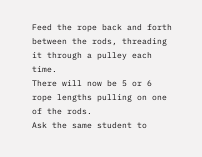Feed the rope back and forth between the rods, threading it through a pulley each time.
There will now be 5 or 6 rope lengths pulling on one of the rods.
Ask the same student to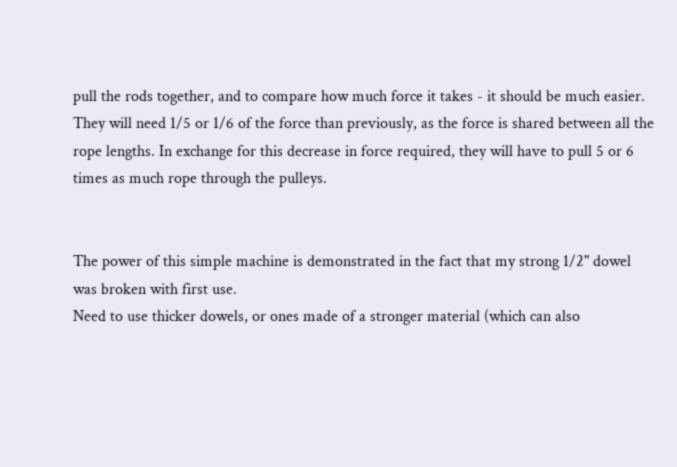pull the rods together, and to compare how much force it takes - it should be much easier.
They will need 1/5 or 1/6 of the force than previously, as the force is shared between all the rope lengths. In exchange for this decrease in force required, they will have to pull 5 or 6 times as much rope through the pulleys.


The power of this simple machine is demonstrated in the fact that my strong 1/2" dowel was broken with first use.
Need to use thicker dowels, or ones made of a stronger material (which can also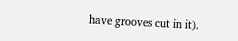have grooves cut in it).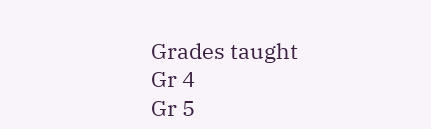Grades taught
Gr 4
Gr 5